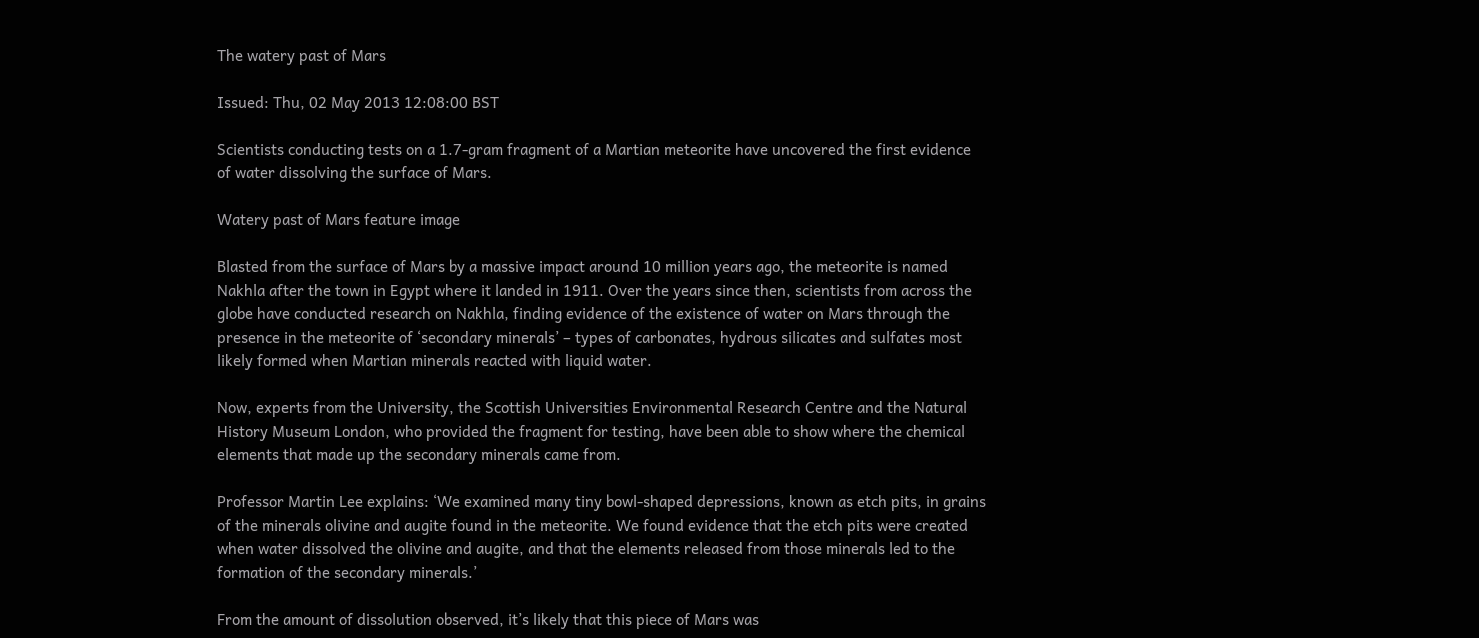The watery past of Mars

Issued: Thu, 02 May 2013 12:08:00 BST

Scientists conducting tests on a 1.7-gram fragment of a Martian meteorite have uncovered the first evidence of water dissolving the surface of Mars.

Watery past of Mars feature image

Blasted from the surface of Mars by a massive impact around 10 million years ago, the meteorite is named Nakhla after the town in Egypt where it landed in 1911. Over the years since then, scientists from across the globe have conducted research on Nakhla, finding evidence of the existence of water on Mars through the presence in the meteorite of ‘secondary minerals’ – types of carbonates, hydrous silicates and sulfates most likely formed when Martian minerals reacted with liquid water.

Now, experts from the University, the Scottish Universities Environmental Research Centre and the Natural History Museum London, who provided the fragment for testing, have been able to show where the chemical elements that made up the secondary minerals came from.

Professor Martin Lee explains: ‘We examined many tiny bowl-shaped depressions, known as etch pits, in grains of the minerals olivine and augite found in the meteorite. We found evidence that the etch pits were created when water dissolved the olivine and augite, and that the elements released from those minerals led to the formation of the secondary minerals.’

From the amount of dissolution observed, it’s likely that this piece of Mars was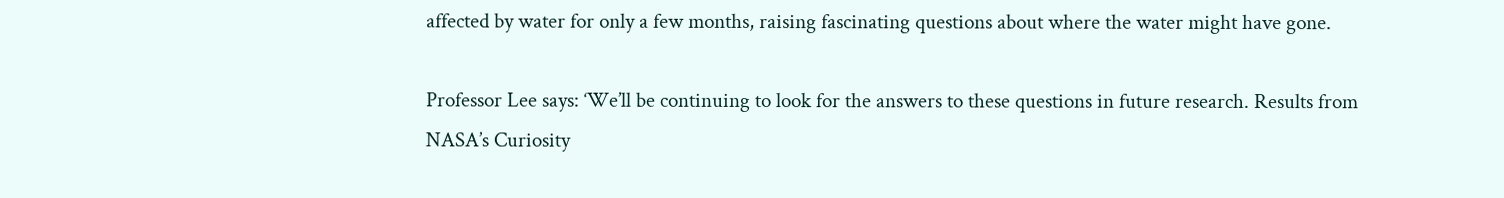affected by water for only a few months, raising fascinating questions about where the water might have gone.

Professor Lee says: ‘We’ll be continuing to look for the answers to these questions in future research. Results from NASA’s Curiosity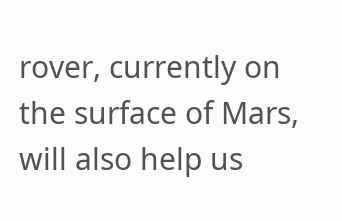rover, currently on the surface of Mars, will also help us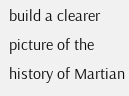build a clearer picture of the history of Martian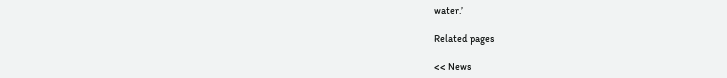water.’

Related pages

<< News